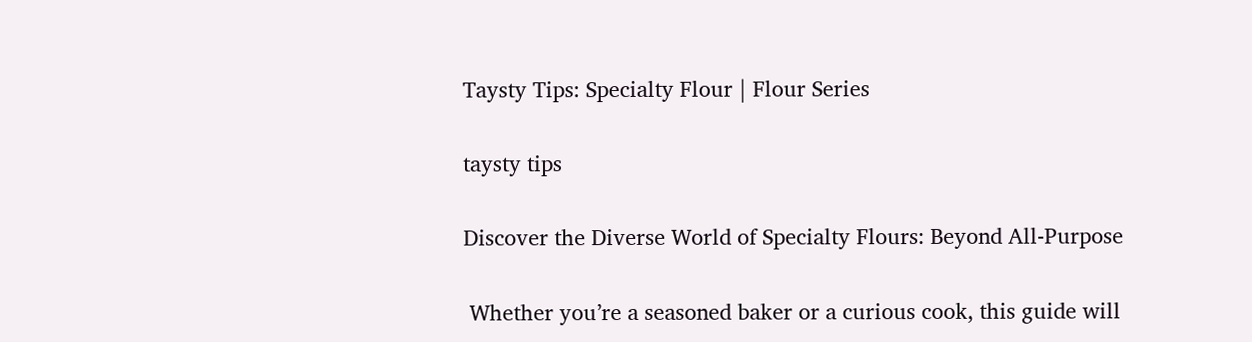Taysty Tips: Specialty Flour | Flour Series

taysty tips

Discover the Diverse World of Specialty Flours: Beyond All-Purpose

 Whether you’re a seasoned baker or a curious cook, this guide will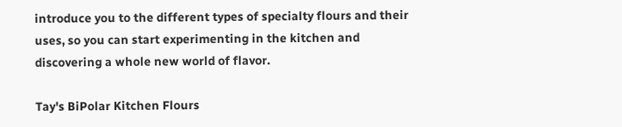introduce you to the different types of specialty flours and their uses, so you can start experimenting in the kitchen and discovering a whole new world of flavor.

Tay's BiPolar Kitchen Flours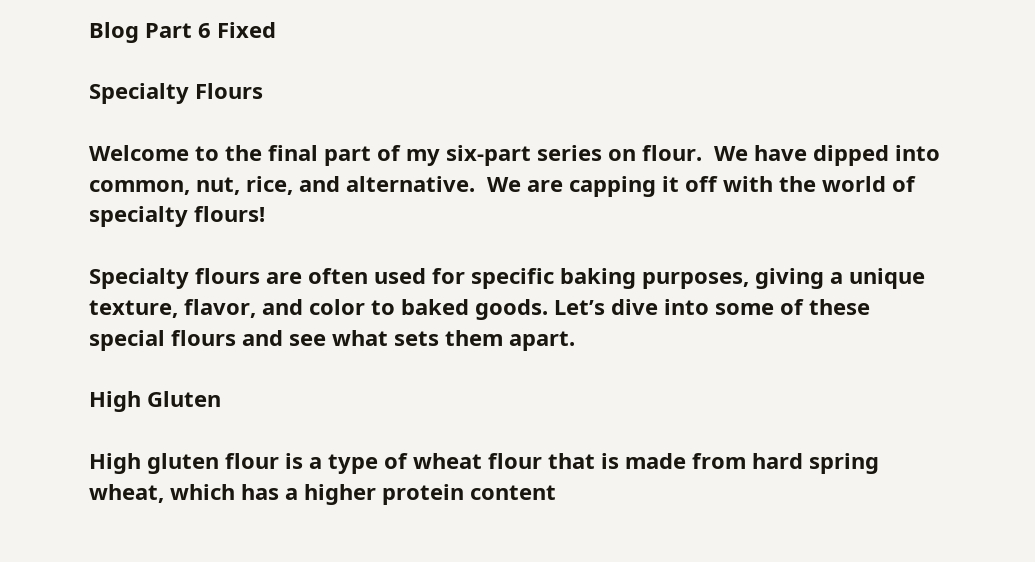Blog Part 6 Fixed

Specialty Flours

Welcome to the final part of my six-part series on flour.  We have dipped into common, nut, rice, and alternative.  We are capping it off with the world of specialty flours!

Specialty flours are often used for specific baking purposes, giving a unique texture, flavor, and color to baked goods. Let’s dive into some of these special flours and see what sets them apart.

High Gluten

High gluten flour is a type of wheat flour that is made from hard spring wheat, which has a higher protein content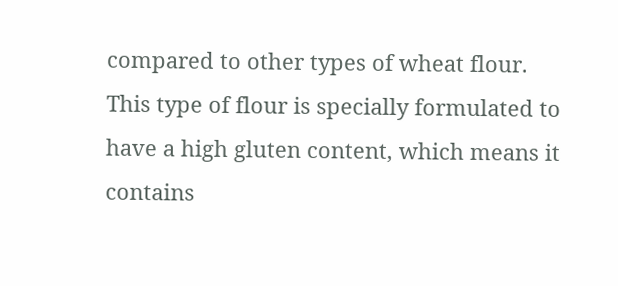compared to other types of wheat flour. This type of flour is specially formulated to have a high gluten content, which means it contains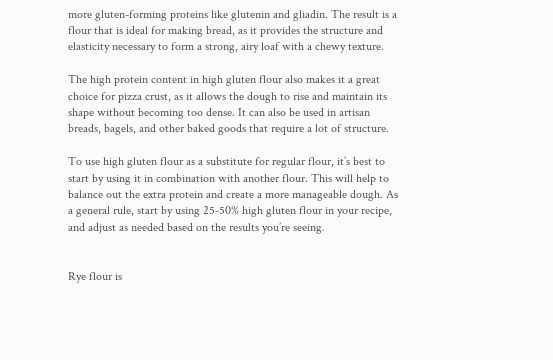more gluten-forming proteins like glutenin and gliadin. The result is a flour that is ideal for making bread, as it provides the structure and elasticity necessary to form a strong, airy loaf with a chewy texture.

The high protein content in high gluten flour also makes it a great choice for pizza crust, as it allows the dough to rise and maintain its shape without becoming too dense. It can also be used in artisan breads, bagels, and other baked goods that require a lot of structure.

To use high gluten flour as a substitute for regular flour, it’s best to start by using it in combination with another flour. This will help to balance out the extra protein and create a more manageable dough. As a general rule, start by using 25-50% high gluten flour in your recipe, and adjust as needed based on the results you’re seeing.


Rye flour is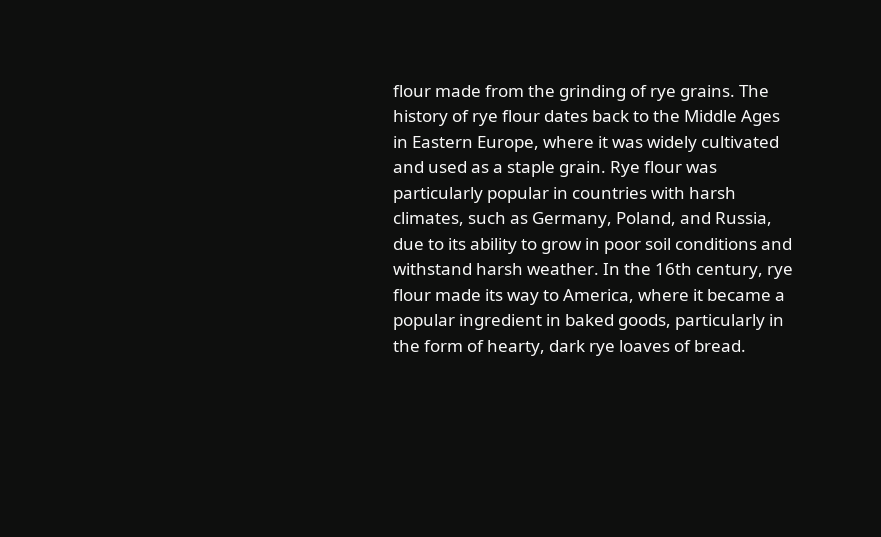flour made from the grinding of rye grains. The history of rye flour dates back to the Middle Ages in Eastern Europe, where it was widely cultivated and used as a staple grain. Rye flour was particularly popular in countries with harsh climates, such as Germany, Poland, and Russia, due to its ability to grow in poor soil conditions and withstand harsh weather. In the 16th century, rye flour made its way to America, where it became a popular ingredient in baked goods, particularly in the form of hearty, dark rye loaves of bread.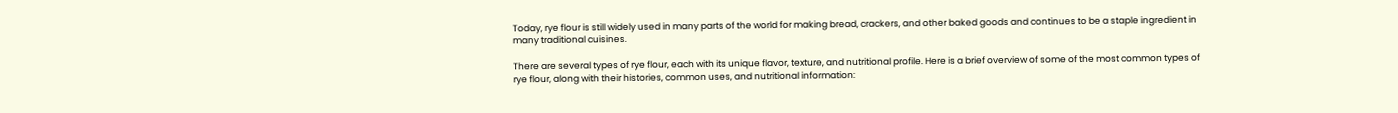Today, rye flour is still widely used in many parts of the world for making bread, crackers, and other baked goods and continues to be a staple ingredient in many traditional cuisines.

There are several types of rye flour, each with its unique flavor, texture, and nutritional profile. Here is a brief overview of some of the most common types of rye flour, along with their histories, common uses, and nutritional information: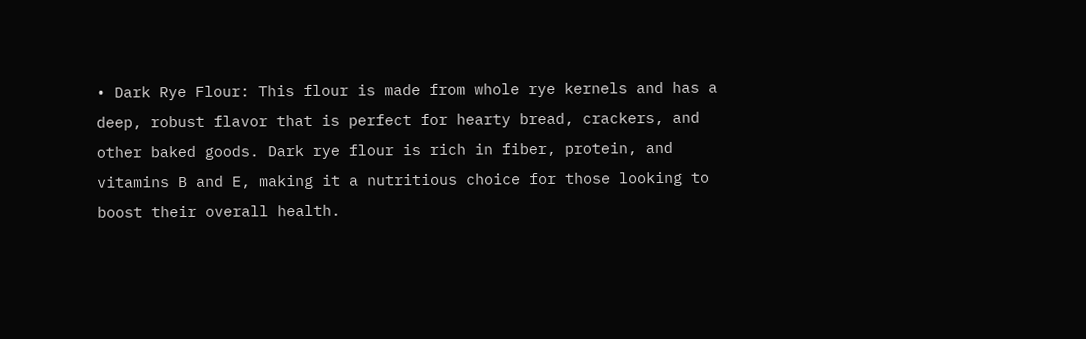• Dark Rye Flour: This flour is made from whole rye kernels and has a deep, robust flavor that is perfect for hearty bread, crackers, and other baked goods. Dark rye flour is rich in fiber, protein, and vitamins B and E, making it a nutritious choice for those looking to boost their overall health.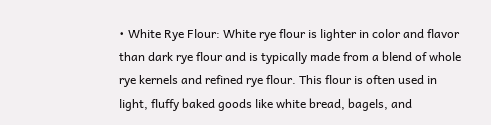• White Rye Flour: White rye flour is lighter in color and flavor than dark rye flour and is typically made from a blend of whole rye kernels and refined rye flour. This flour is often used in light, fluffy baked goods like white bread, bagels, and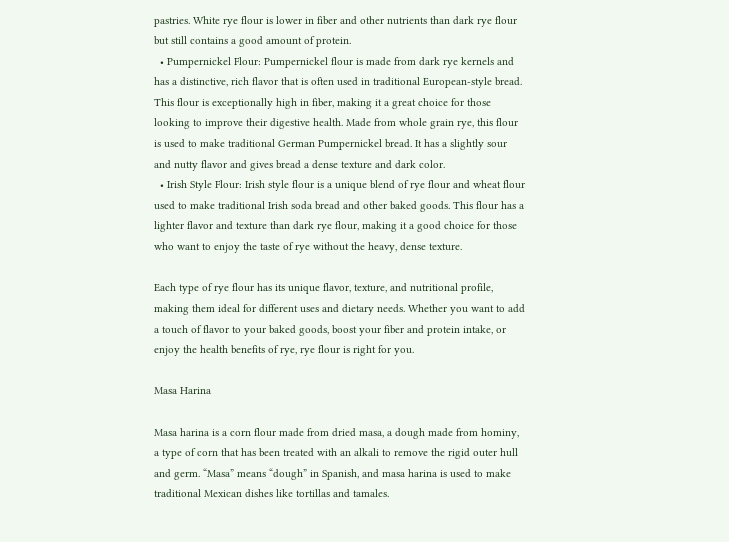pastries. White rye flour is lower in fiber and other nutrients than dark rye flour but still contains a good amount of protein.
  • Pumpernickel Flour: Pumpernickel flour is made from dark rye kernels and has a distinctive, rich flavor that is often used in traditional European-style bread. This flour is exceptionally high in fiber, making it a great choice for those looking to improve their digestive health. Made from whole grain rye, this flour is used to make traditional German Pumpernickel bread. It has a slightly sour and nutty flavor and gives bread a dense texture and dark color.
  • Irish Style Flour: Irish style flour is a unique blend of rye flour and wheat flour used to make traditional Irish soda bread and other baked goods. This flour has a lighter flavor and texture than dark rye flour, making it a good choice for those who want to enjoy the taste of rye without the heavy, dense texture.

Each type of rye flour has its unique flavor, texture, and nutritional profile, making them ideal for different uses and dietary needs. Whether you want to add a touch of flavor to your baked goods, boost your fiber and protein intake, or enjoy the health benefits of rye, rye flour is right for you.

Masa Harina

Masa harina is a corn flour made from dried masa, a dough made from hominy, a type of corn that has been treated with an alkali to remove the rigid outer hull and germ. “Masa” means “dough” in Spanish, and masa harina is used to make traditional Mexican dishes like tortillas and tamales.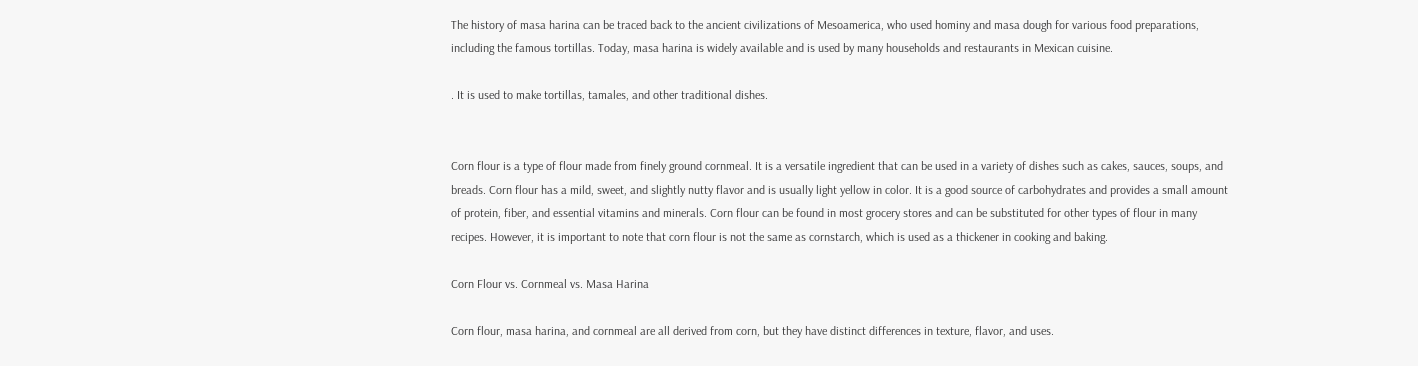The history of masa harina can be traced back to the ancient civilizations of Mesoamerica, who used hominy and masa dough for various food preparations, including the famous tortillas. Today, masa harina is widely available and is used by many households and restaurants in Mexican cuisine.

. It is used to make tortillas, tamales, and other traditional dishes.


Corn flour is a type of flour made from finely ground cornmeal. It is a versatile ingredient that can be used in a variety of dishes such as cakes, sauces, soups, and breads. Corn flour has a mild, sweet, and slightly nutty flavor and is usually light yellow in color. It is a good source of carbohydrates and provides a small amount of protein, fiber, and essential vitamins and minerals. Corn flour can be found in most grocery stores and can be substituted for other types of flour in many recipes. However, it is important to note that corn flour is not the same as cornstarch, which is used as a thickener in cooking and baking.

Corn Flour vs. Cornmeal vs. Masa Harina

Corn flour, masa harina, and cornmeal are all derived from corn, but they have distinct differences in texture, flavor, and uses.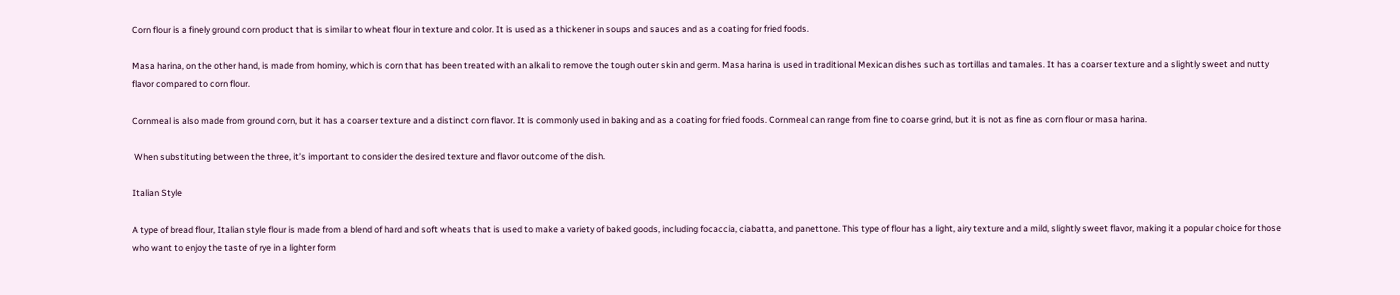Corn flour is a finely ground corn product that is similar to wheat flour in texture and color. It is used as a thickener in soups and sauces and as a coating for fried foods.

Masa harina, on the other hand, is made from hominy, which is corn that has been treated with an alkali to remove the tough outer skin and germ. Masa harina is used in traditional Mexican dishes such as tortillas and tamales. It has a coarser texture and a slightly sweet and nutty flavor compared to corn flour.

Cornmeal is also made from ground corn, but it has a coarser texture and a distinct corn flavor. It is commonly used in baking and as a coating for fried foods. Cornmeal can range from fine to coarse grind, but it is not as fine as corn flour or masa harina.

 When substituting between the three, it’s important to consider the desired texture and flavor outcome of the dish.

Italian Style

A type of bread flour, Italian style flour is made from a blend of hard and soft wheats that is used to make a variety of baked goods, including focaccia, ciabatta, and panettone. This type of flour has a light, airy texture and a mild, slightly sweet flavor, making it a popular choice for those who want to enjoy the taste of rye in a lighter form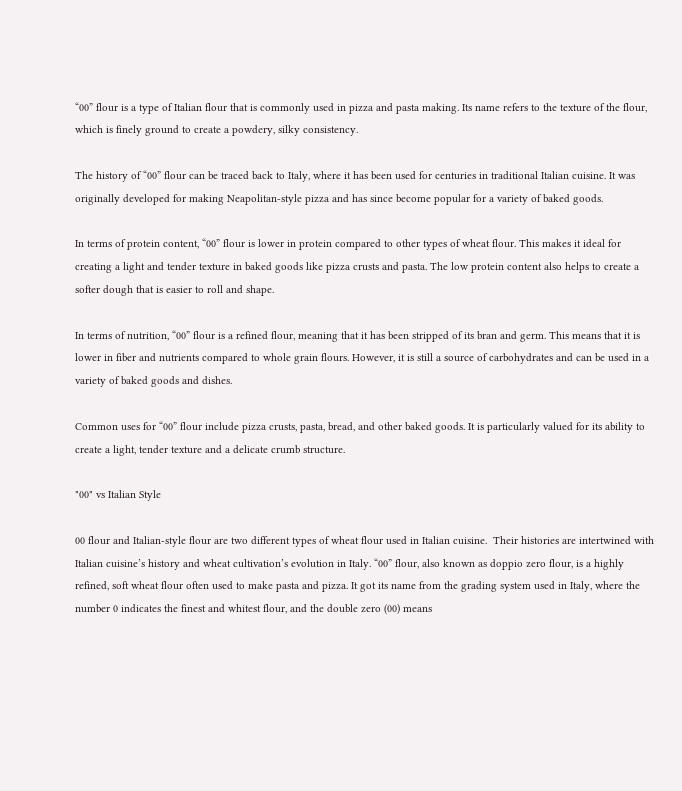“00” flour is a type of Italian flour that is commonly used in pizza and pasta making. Its name refers to the texture of the flour, which is finely ground to create a powdery, silky consistency.

The history of “00” flour can be traced back to Italy, where it has been used for centuries in traditional Italian cuisine. It was originally developed for making Neapolitan-style pizza and has since become popular for a variety of baked goods.

In terms of protein content, “00” flour is lower in protein compared to other types of wheat flour. This makes it ideal for creating a light and tender texture in baked goods like pizza crusts and pasta. The low protein content also helps to create a softer dough that is easier to roll and shape.

In terms of nutrition, “00” flour is a refined flour, meaning that it has been stripped of its bran and germ. This means that it is lower in fiber and nutrients compared to whole grain flours. However, it is still a source of carbohydrates and can be used in a variety of baked goods and dishes.

Common uses for “00” flour include pizza crusts, pasta, bread, and other baked goods. It is particularly valued for its ability to create a light, tender texture and a delicate crumb structure.

"00" vs Italian Style

00 flour and Italian-style flour are two different types of wheat flour used in Italian cuisine.  Their histories are intertwined with Italian cuisine’s history and wheat cultivation’s evolution in Italy. “00” flour, also known as doppio zero flour, is a highly refined, soft wheat flour often used to make pasta and pizza. It got its name from the grading system used in Italy, where the number 0 indicates the finest and whitest flour, and the double zero (00) means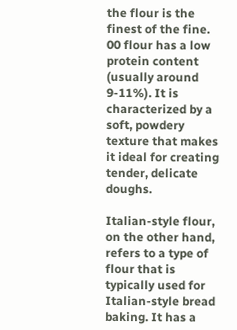the flour is the finest of the fine. 00 flour has a low protein content (usually around 9-11%). It is characterized by a soft, powdery texture that makes it ideal for creating tender, delicate doughs.

Italian-style flour, on the other hand, refers to a type of flour that is typically used for Italian-style bread baking. It has a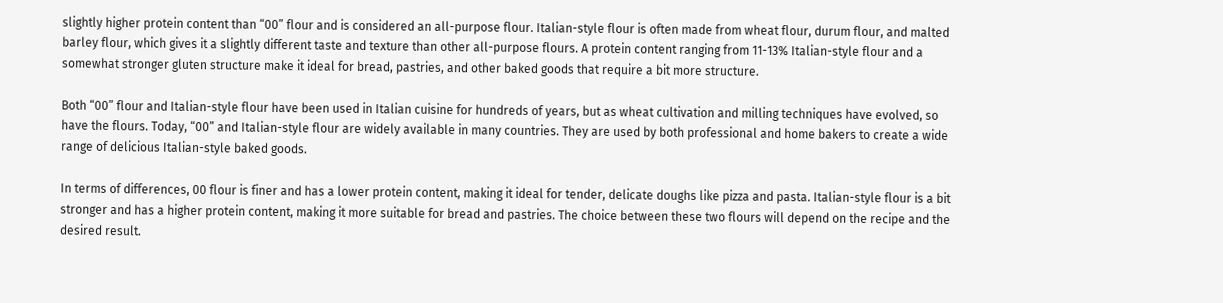slightly higher protein content than “00” flour and is considered an all-purpose flour. Italian-style flour is often made from wheat flour, durum flour, and malted barley flour, which gives it a slightly different taste and texture than other all-purpose flours. A protein content ranging from 11-13% Italian-style flour and a somewhat stronger gluten structure make it ideal for bread, pastries, and other baked goods that require a bit more structure.

Both “00” flour and Italian-style flour have been used in Italian cuisine for hundreds of years, but as wheat cultivation and milling techniques have evolved, so have the flours. Today, “00” and Italian-style flour are widely available in many countries. They are used by both professional and home bakers to create a wide range of delicious Italian-style baked goods.

In terms of differences, 00 flour is finer and has a lower protein content, making it ideal for tender, delicate doughs like pizza and pasta. Italian-style flour is a bit stronger and has a higher protein content, making it more suitable for bread and pastries. The choice between these two flours will depend on the recipe and the desired result.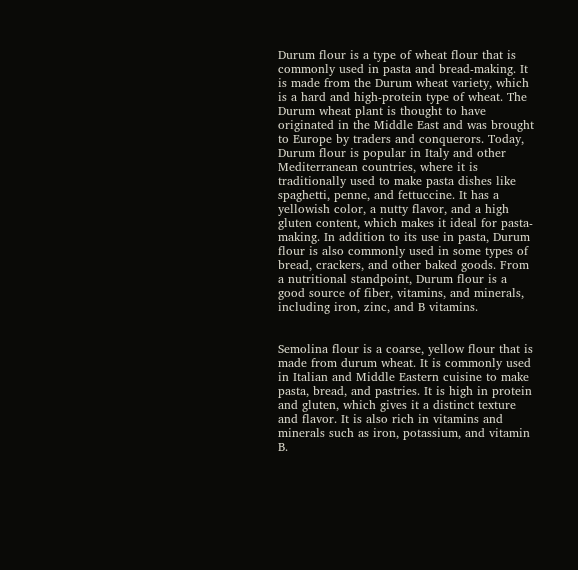Durum flour is a type of wheat flour that is commonly used in pasta and bread-making. It is made from the Durum wheat variety, which is a hard and high-protein type of wheat. The Durum wheat plant is thought to have originated in the Middle East and was brought to Europe by traders and conquerors. Today, Durum flour is popular in Italy and other Mediterranean countries, where it is traditionally used to make pasta dishes like spaghetti, penne, and fettuccine. It has a yellowish color, a nutty flavor, and a high gluten content, which makes it ideal for pasta-making. In addition to its use in pasta, Durum flour is also commonly used in some types of bread, crackers, and other baked goods. From a nutritional standpoint, Durum flour is a good source of fiber, vitamins, and minerals, including iron, zinc, and B vitamins.


Semolina flour is a coarse, yellow flour that is made from durum wheat. It is commonly used in Italian and Middle Eastern cuisine to make pasta, bread, and pastries. It is high in protein and gluten, which gives it a distinct texture and flavor. It is also rich in vitamins and minerals such as iron, potassium, and vitamin B.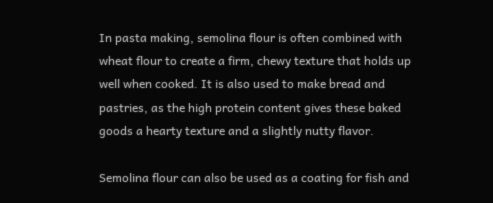In pasta making, semolina flour is often combined with wheat flour to create a firm, chewy texture that holds up well when cooked. It is also used to make bread and pastries, as the high protein content gives these baked goods a hearty texture and a slightly nutty flavor.

Semolina flour can also be used as a coating for fish and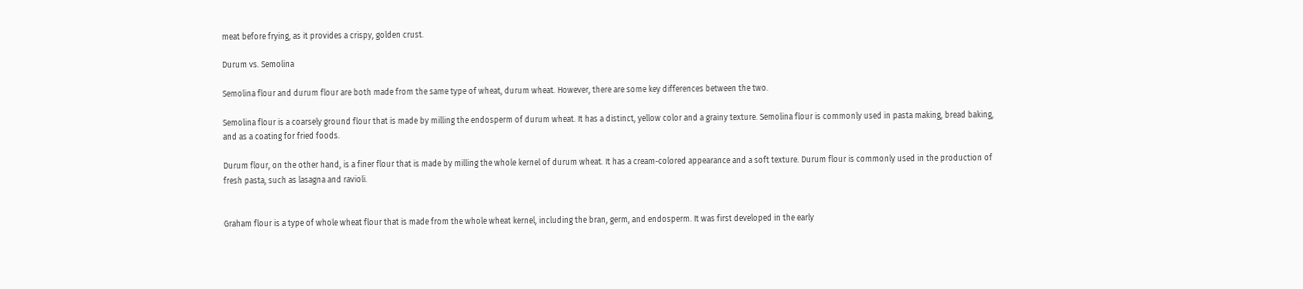meat before frying, as it provides a crispy, golden crust.

Durum vs. Semolina

Semolina flour and durum flour are both made from the same type of wheat, durum wheat. However, there are some key differences between the two.

Semolina flour is a coarsely ground flour that is made by milling the endosperm of durum wheat. It has a distinct, yellow color and a grainy texture. Semolina flour is commonly used in pasta making, bread baking, and as a coating for fried foods.

Durum flour, on the other hand, is a finer flour that is made by milling the whole kernel of durum wheat. It has a cream-colored appearance and a soft texture. Durum flour is commonly used in the production of fresh pasta, such as lasagna and ravioli.


Graham flour is a type of whole wheat flour that is made from the whole wheat kernel, including the bran, germ, and endosperm. It was first developed in the early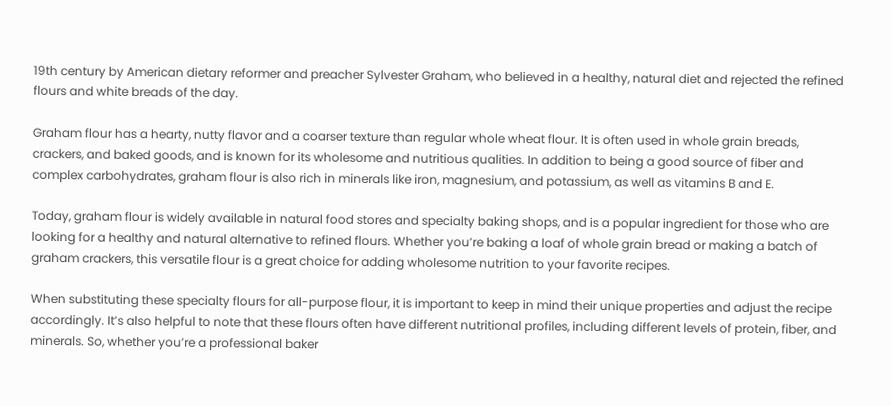19th century by American dietary reformer and preacher Sylvester Graham, who believed in a healthy, natural diet and rejected the refined flours and white breads of the day.

Graham flour has a hearty, nutty flavor and a coarser texture than regular whole wheat flour. It is often used in whole grain breads, crackers, and baked goods, and is known for its wholesome and nutritious qualities. In addition to being a good source of fiber and complex carbohydrates, graham flour is also rich in minerals like iron, magnesium, and potassium, as well as vitamins B and E.

Today, graham flour is widely available in natural food stores and specialty baking shops, and is a popular ingredient for those who are looking for a healthy and natural alternative to refined flours. Whether you’re baking a loaf of whole grain bread or making a batch of graham crackers, this versatile flour is a great choice for adding wholesome nutrition to your favorite recipes.

When substituting these specialty flours for all-purpose flour, it is important to keep in mind their unique properties and adjust the recipe accordingly. It’s also helpful to note that these flours often have different nutritional profiles, including different levels of protein, fiber, and minerals. So, whether you’re a professional baker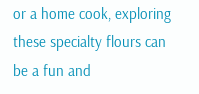or a home cook, exploring these specialty flours can be a fun and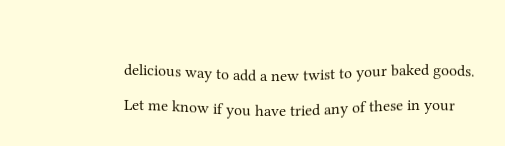delicious way to add a new twist to your baked goods.

Let me know if you have tried any of these in your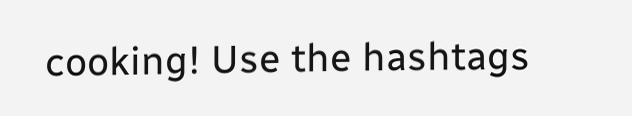cooking! Use the hashtags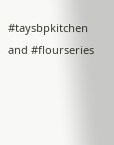#taysbpkitchen and #flourseries